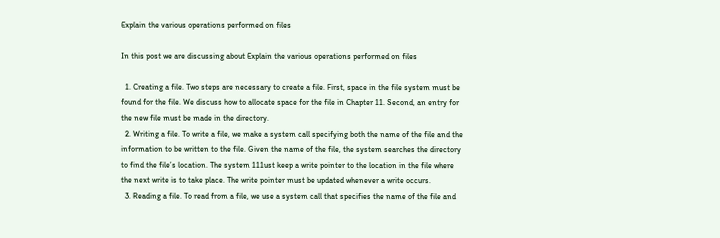Explain the various operations performed on files

In this post we are discussing about Explain the various operations performed on files

  1. Creating a file. Two steps are necessary to create a file. First, space in the file system must be found for the file. We discuss how to allocate space for the file in Chapter 11. Second, an entry for the new file must be made in the directory.
  2. Writing a file. To write a file, we make a system call specifying both the name of the file and the information to be written to the file. Given the name of the file, the system searches the directory to find the file’s location. The system 111ust keep a write pointer to the location in the file where the next write is to take place. The write pointer must be updated whenever a write occurs.
  3. Reading a file. To read from a file, we use a system call that specifies the name of the file and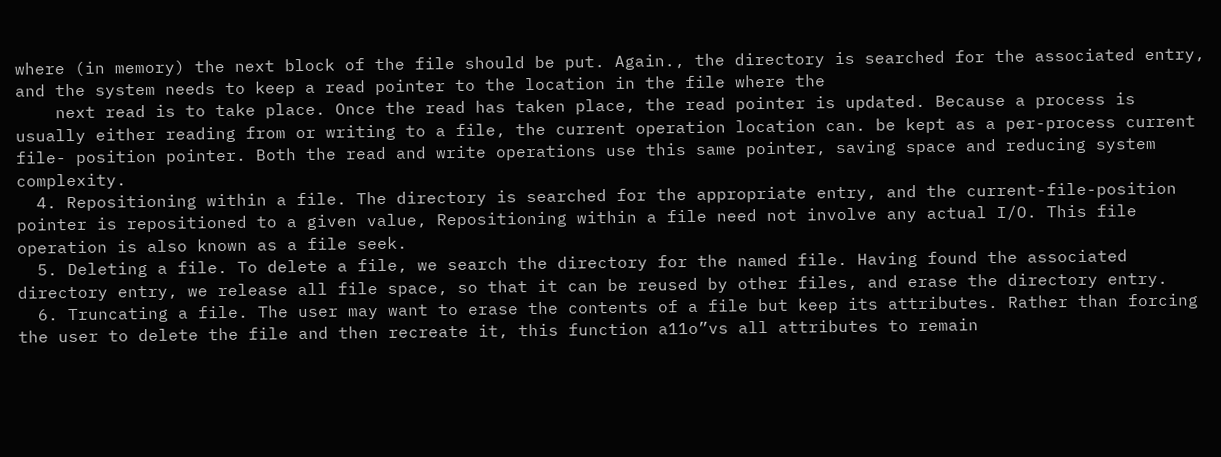where (in memory) the next block of the file should be put. Again., the directory is searched for the associated entry, and the system needs to keep a read pointer to the location in the file where the
    next read is to take place. Once the read has taken place, the read pointer is updated. Because a process is usually either reading from or writing to a file, the current operation location can. be kept as a per-process current file- position pointer. Both the read and write operations use this same pointer, saving space and reducing system complexity.
  4. Repositioning within a file. The directory is searched for the appropriate entry, and the current-file-position pointer is repositioned to a given value, Repositioning within a file need not involve any actual I/O. This file operation is also known as a file seek.
  5. Deleting a file. To delete a file, we search the directory for the named file. Having found the associated directory entry, we release all file space, so that it can be reused by other files, and erase the directory entry.
  6. Truncating a file. The user may want to erase the contents of a file but keep its attributes. Rather than forcing the user to delete the file and then recreate it, this function a11o”vs all attributes to remain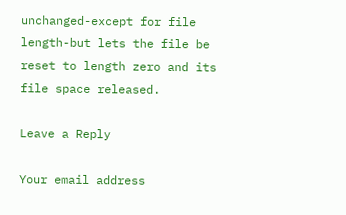unchanged-except for file length-but lets the file be reset to length zero and its file space released.

Leave a Reply

Your email address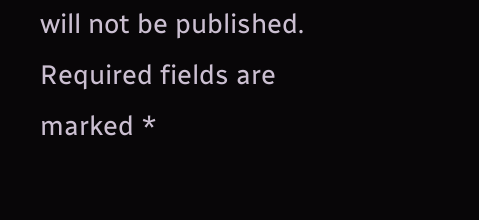will not be published. Required fields are marked *